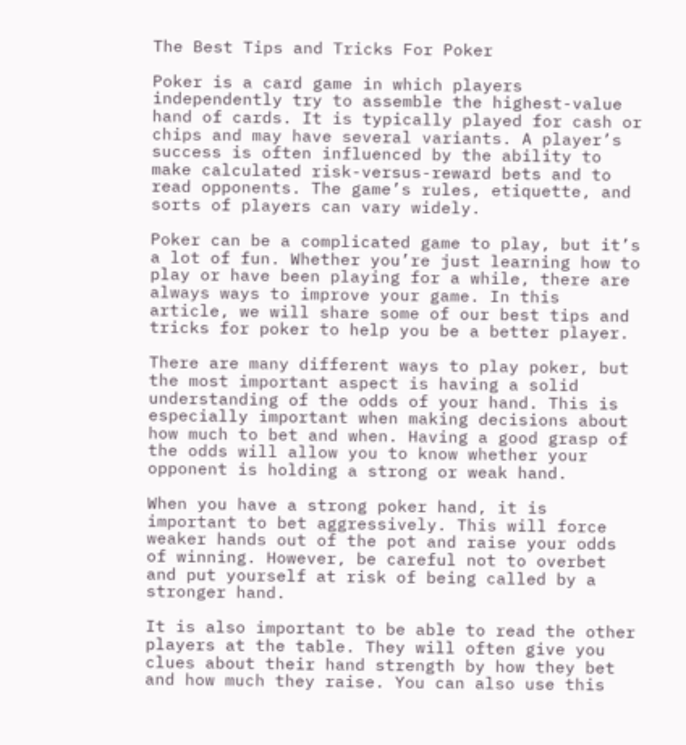The Best Tips and Tricks For Poker

Poker is a card game in which players independently try to assemble the highest-value hand of cards. It is typically played for cash or chips and may have several variants. A player’s success is often influenced by the ability to make calculated risk-versus-reward bets and to read opponents. The game’s rules, etiquette, and sorts of players can vary widely.

Poker can be a complicated game to play, but it’s a lot of fun. Whether you’re just learning how to play or have been playing for a while, there are always ways to improve your game. In this article, we will share some of our best tips and tricks for poker to help you be a better player.

There are many different ways to play poker, but the most important aspect is having a solid understanding of the odds of your hand. This is especially important when making decisions about how much to bet and when. Having a good grasp of the odds will allow you to know whether your opponent is holding a strong or weak hand.

When you have a strong poker hand, it is important to bet aggressively. This will force weaker hands out of the pot and raise your odds of winning. However, be careful not to overbet and put yourself at risk of being called by a stronger hand.

It is also important to be able to read the other players at the table. They will often give you clues about their hand strength by how they bet and how much they raise. You can also use this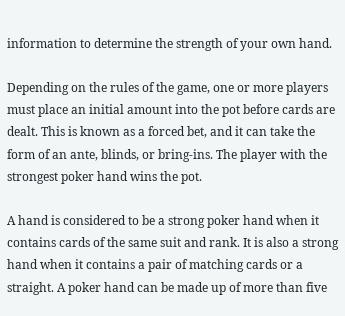information to determine the strength of your own hand.

Depending on the rules of the game, one or more players must place an initial amount into the pot before cards are dealt. This is known as a forced bet, and it can take the form of an ante, blinds, or bring-ins. The player with the strongest poker hand wins the pot.

A hand is considered to be a strong poker hand when it contains cards of the same suit and rank. It is also a strong hand when it contains a pair of matching cards or a straight. A poker hand can be made up of more than five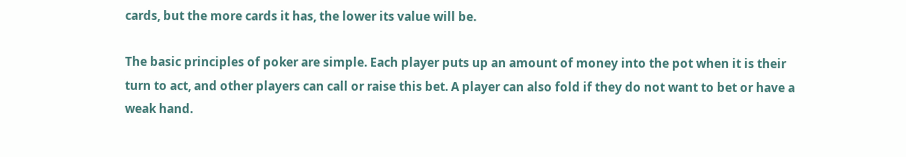cards, but the more cards it has, the lower its value will be.

The basic principles of poker are simple. Each player puts up an amount of money into the pot when it is their turn to act, and other players can call or raise this bet. A player can also fold if they do not want to bet or have a weak hand.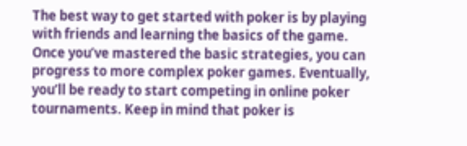The best way to get started with poker is by playing with friends and learning the basics of the game. Once you’ve mastered the basic strategies, you can progress to more complex poker games. Eventually, you’ll be ready to start competing in online poker tournaments. Keep in mind that poker is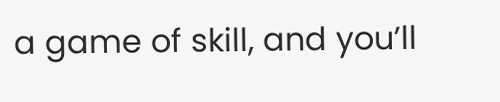a game of skill, and you’ll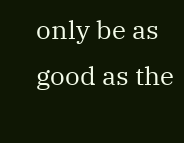only be as good as the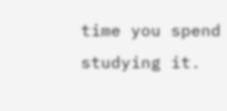time you spend studying it.